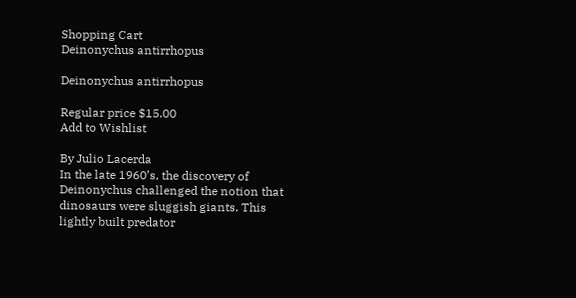Shopping Cart
Deinonychus antirrhopus

Deinonychus antirrhopus

Regular price $15.00
Add to Wishlist

By Julio Lacerda
In the late 1960’s, the discovery of Deinonychus challenged the notion that dinosaurs were sluggish giants. This lightly built predator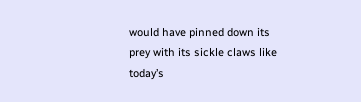would have pinned down its prey with its sickle claws like today’s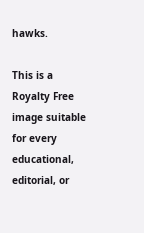hawks.

This is a Royalty Free image suitable for every educational, editorial, or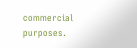commercial purposes.